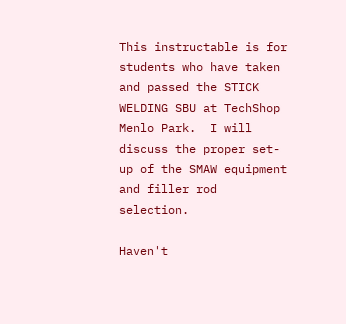This instructable is for students who have taken and passed the STICK WELDING SBU at TechShop Menlo Park.  I will discuss the proper set-up of the SMAW equipment and filler rod selection.

Haven't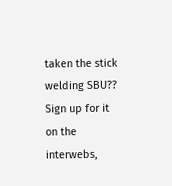taken the stick welding SBU??  Sign up for it on the interwebs,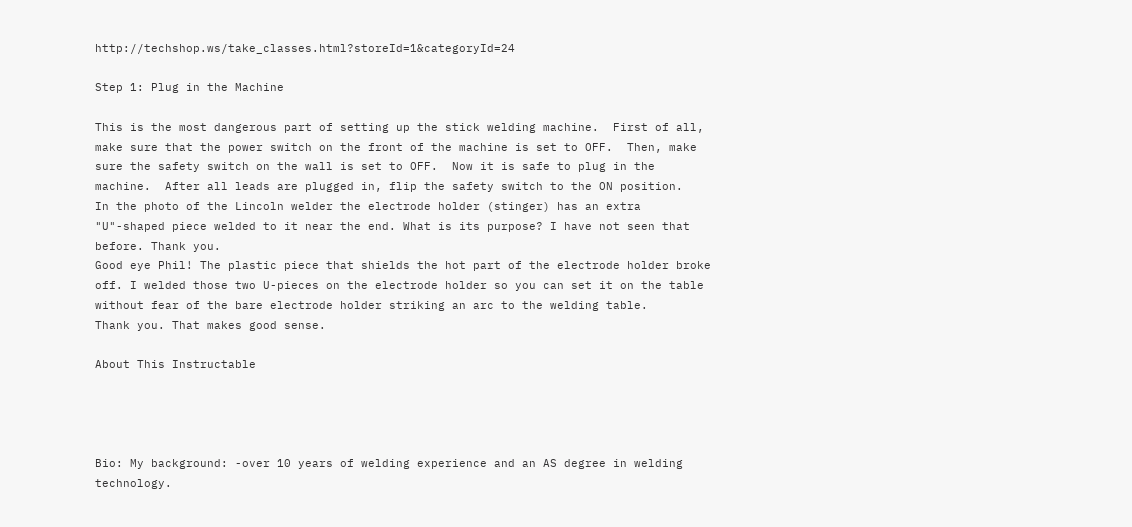http://techshop.ws/take_classes.html?storeId=1&categoryId=24

Step 1: Plug in the Machine

This is the most dangerous part of setting up the stick welding machine.  First of all, make sure that the power switch on the front of the machine is set to OFF.  Then, make sure the safety switch on the wall is set to OFF.  Now it is safe to plug in the machine.  After all leads are plugged in, flip the safety switch to the ON position.
In the photo of the Lincoln welder the electrode holder (stinger) has an extra "U"-shaped piece welded to it near the end. What is its purpose? I have not seen that before. Thank you.
Good eye Phil! The plastic piece that shields the hot part of the electrode holder broke off. I welded those two U-pieces on the electrode holder so you can set it on the table without fear of the bare electrode holder striking an arc to the welding table.
Thank you. That makes good sense.

About This Instructable




Bio: My background: -over 10 years of welding experience and an AS degree in welding technology.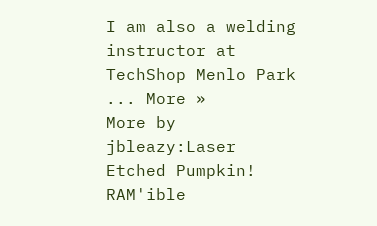I am also a welding instructor at TechShop Menlo Park ... More »
More by jbleazy:Laser Etched Pumpkin! RAM'ible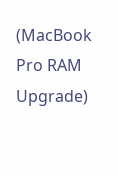(MacBook Pro RAM Upgrade)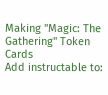Making "Magic: The Gathering" Token Cards
Add instructable to: